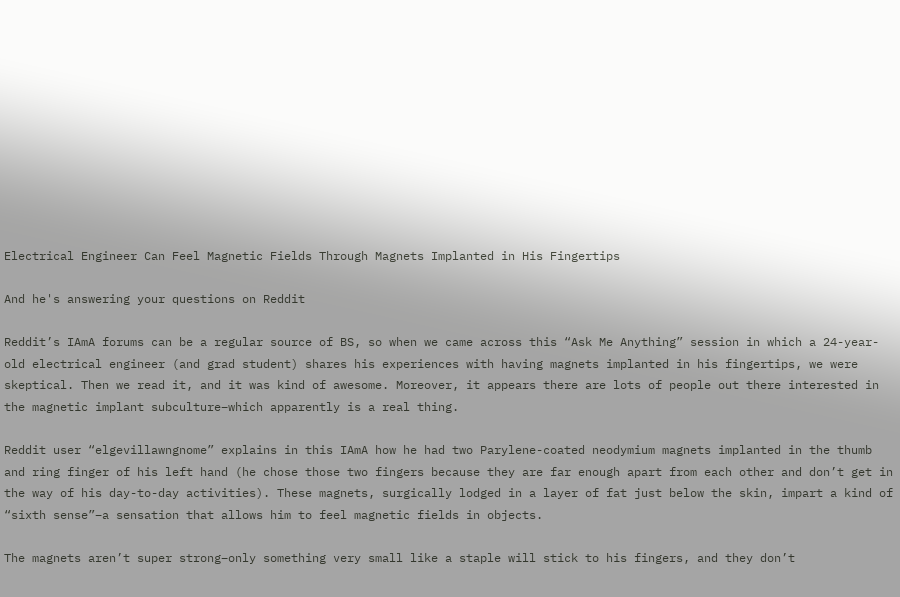Electrical Engineer Can Feel Magnetic Fields Through Magnets Implanted in His Fingertips

And he's answering your questions on Reddit

Reddit’s IAmA forums can be a regular source of BS, so when we came across this “Ask Me Anything” session in which a 24-year-old electrical engineer (and grad student) shares his experiences with having magnets implanted in his fingertips, we were skeptical. Then we read it, and it was kind of awesome. Moreover, it appears there are lots of people out there interested in the magnetic implant subculture–which apparently is a real thing.

Reddit user “elgevillawngnome” explains in this IAmA how he had two Parylene-coated neodymium magnets implanted in the thumb and ring finger of his left hand (he chose those two fingers because they are far enough apart from each other and don’t get in the way of his day-to-day activities). These magnets, surgically lodged in a layer of fat just below the skin, impart a kind of “sixth sense”–a sensation that allows him to feel magnetic fields in objects.

The magnets aren’t super strong–only something very small like a staple will stick to his fingers, and they don’t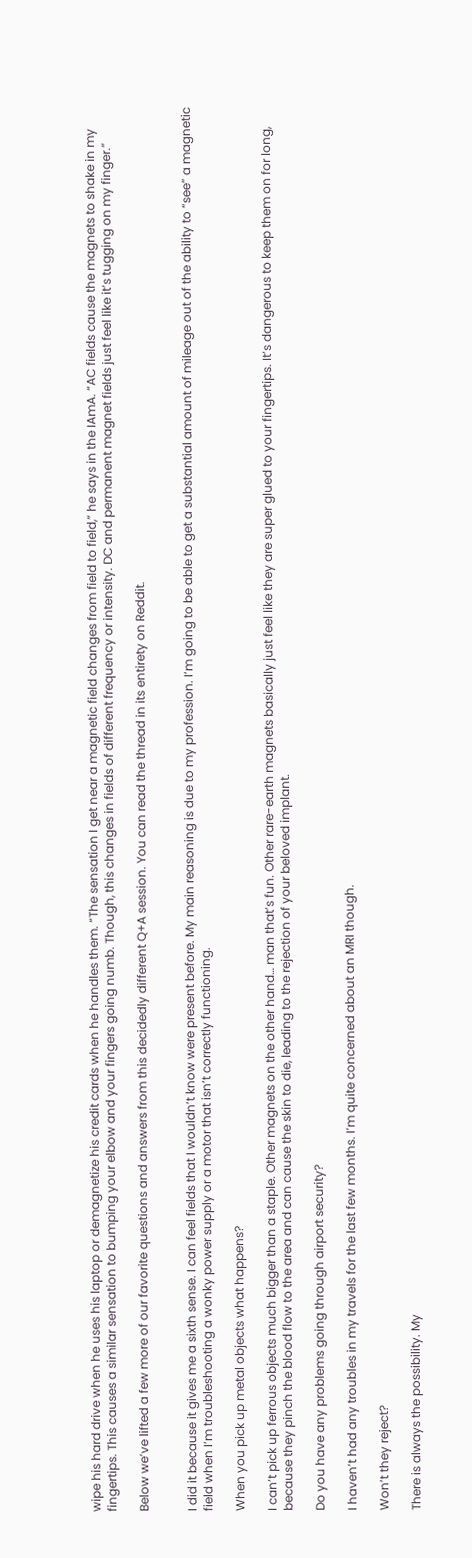wipe his hard drive when he uses his laptop or demagnetize his credit cards when he handles them. “The sensation I get near a magnetic field changes from field to field,” he says in the IAmA. “AC fields cause the magnets to shake in my fingertips. This causes a similar sensation to bumping your elbow and your fingers going numb. Though, this changes in fields of different frequency or intensity. DC and permanent magnet fields just feel like it’s tugging on my finger.”

Below we’ve lifted a few more of our favorite questions and answers from this decidedly different Q+A session. You can read the thread in its entirety on Reddit.


I did it because it gives me a sixth sense. I can feel fields that I wouldn’t know were present before. My main reasoning is due to my profession. I’m going to be able to get a substantial amount of mileage out of the ability to “see” a magnetic field when I’m troubleshooting a wonky power supply or a motor that isn’t correctly functioning.

When you pick up metal objects what happens?

I can’t pick up ferrous objects much bigger than a staple. Other magnets on the other hand… man that’s fun. Other rare-earth magnets basically just feel like they are super glued to your fingertips. It’s dangerous to keep them on for long, because they pinch the blood flow to the area and can cause the skin to die, leading to the rejection of your beloved implant.

Do you have any problems going through airport security?

I haven’t had any troubles in my travels for the last few months. I’m quite concerned about an MRI though.

Won’t they reject?

There is always the possibility. My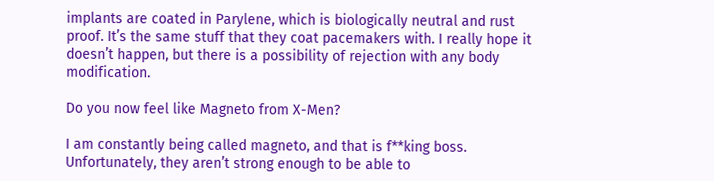implants are coated in Parylene, which is biologically neutral and rust proof. It’s the same stuff that they coat pacemakers with. I really hope it doesn’t happen, but there is a possibility of rejection with any body modification.

Do you now feel like Magneto from X-Men?

I am constantly being called magneto, and that is f**king boss. Unfortunately, they aren’t strong enough to be able to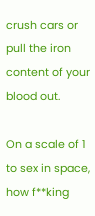crush cars or pull the iron content of your blood out.

On a scale of 1 to sex in space, how f**king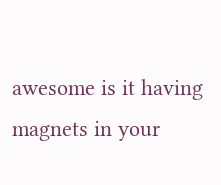awesome is it having magnets in your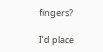fingers?

I’d place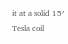it at a solid 15′ Tesla coil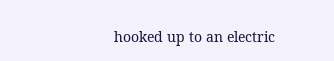hooked up to an electric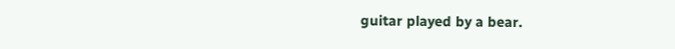guitar played by a bear.